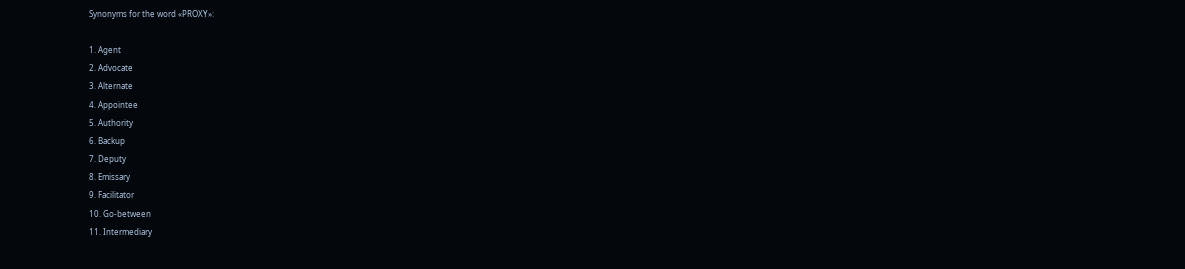Synonyms for the word «PROXY»:

1. Agent
2. Advocate
3. Alternate
4. Appointee
5. Authority
6. Backup
7. Deputy
8. Emissary
9. Facilitator
10. Go-between
11. Intermediary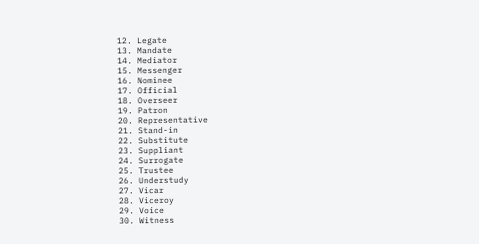12. Legate
13. Mandate
14. Mediator
15. Messenger
16. Nominee
17. Official
18. Overseer
19. Patron
20. Representative
21. Stand-in
22. Substitute
23. Suppliant
24. Surrogate
25. Trustee
26. Understudy
27. Vicar
28. Viceroy
29. Voice
30. Witness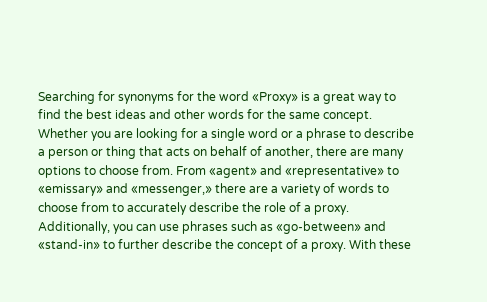Searching for synonyms for the word «Proxy» is a great way to find the best ideas and other words for the same concept. Whether you are looking for a single word or a phrase to describe a person or thing that acts on behalf of another, there are many options to choose from. From «agent» and «representative» to «emissary» and «messenger,» there are a variety of words to choose from to accurately describe the role of a proxy. Additionally, you can use phrases such as «go-between» and «stand-in» to further describe the concept of a proxy. With these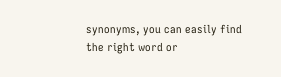synonyms, you can easily find the right word or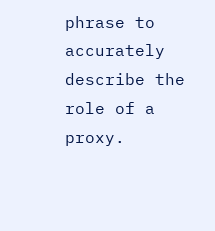phrase to accurately describe the role of a proxy.